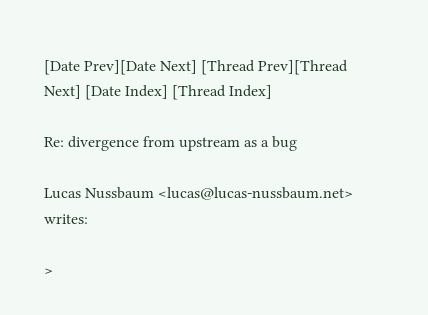[Date Prev][Date Next] [Thread Prev][Thread Next] [Date Index] [Thread Index]

Re: divergence from upstream as a bug

Lucas Nussbaum <lucas@lucas-nussbaum.net> writes:

>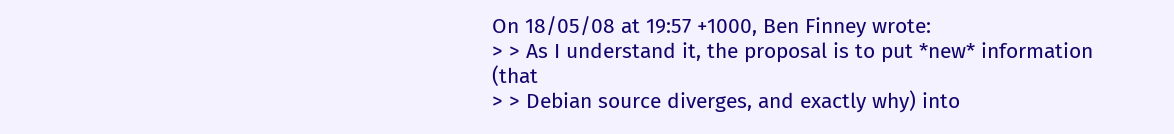On 18/05/08 at 19:57 +1000, Ben Finney wrote:
> > As I understand it, the proposal is to put *new* information (that
> > Debian source diverges, and exactly why) into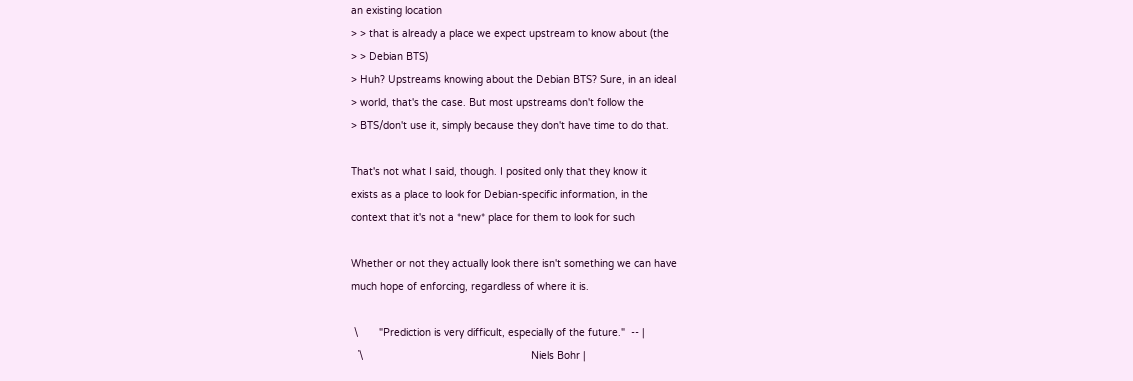an existing location
> > that is already a place we expect upstream to know about (the
> > Debian BTS)
> Huh? Upstreams knowing about the Debian BTS? Sure, in an ideal
> world, that's the case. But most upstreams don't follow the
> BTS/don't use it, simply because they don't have time to do that.

That's not what I said, though. I posited only that they know it
exists as a place to look for Debian-specific information, in the
context that it's not a *new* place for them to look for such

Whether or not they actually look there isn't something we can have
much hope of enforcing, regardless of where it is.

 \       "Prediction is very difficult, especially of the future."  -- |
  `\                                                        Niels Bohr |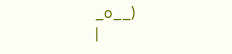_o__)                                                                  |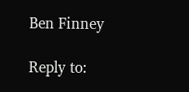Ben Finney

Reply to: